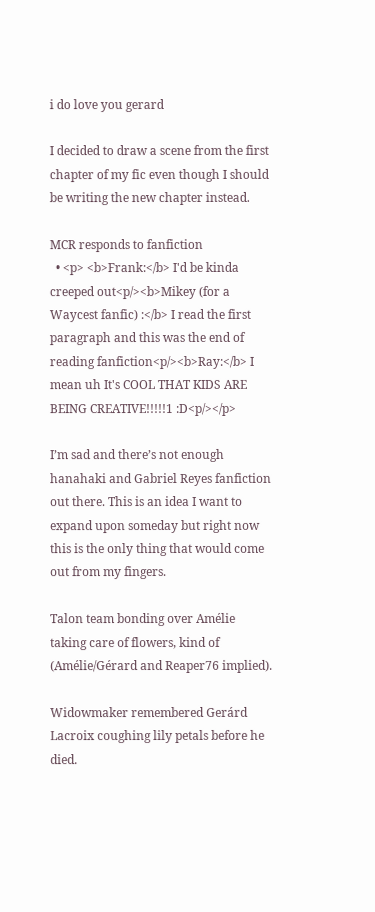i do love you gerard

I decided to draw a scene from the first chapter of my fic even though I should be writing the new chapter instead.

MCR responds to fanfiction
  • <p> <b>Frank:</b> I'd be kinda creeped out<p/><b>Mikey (for a Waycest fanfic) :</b> I read the first paragraph and this was the end of reading fanfiction<p/><b>Ray:</b> I mean uh It's COOL THAT KIDS ARE BEING CREATIVE!!!!!1 :D<p/></p>

I’m sad and there’s not enough hanahaki and Gabriel Reyes fanfiction out there. This is an idea I want to expand upon someday but right now this is the only thing that would come out from my fingers.

Talon team bonding over Amélie taking care of flowers, kind of (Amélie/Gérard and Reaper76 implied).

Widowmaker remembered Gerárd Lacroix coughing lily petals before he died.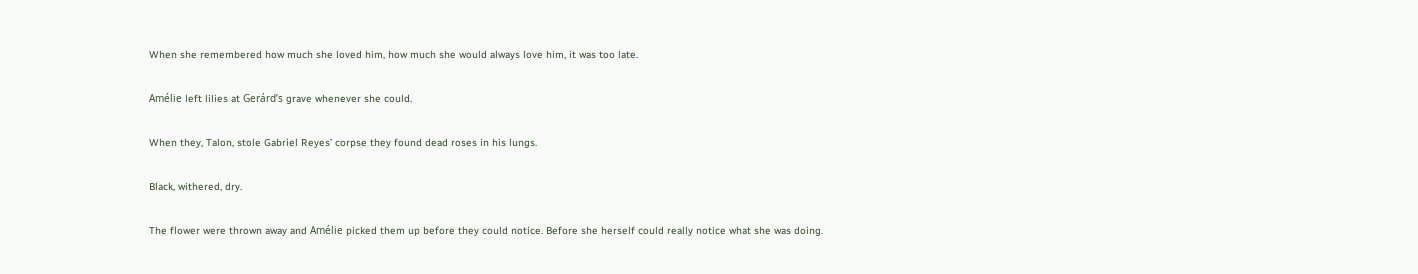When she remembered how much she loved him, how much she would always love him, it was too late.

Amélie left lilies at Gerárd’s grave whenever she could.

When they, Talon, stole Gabriel Reyes’ corpse they found dead roses in his lungs.

Black, withered, dry.

The flower were thrown away and Amélie picked them up before they could notice. Before she herself could really notice what she was doing.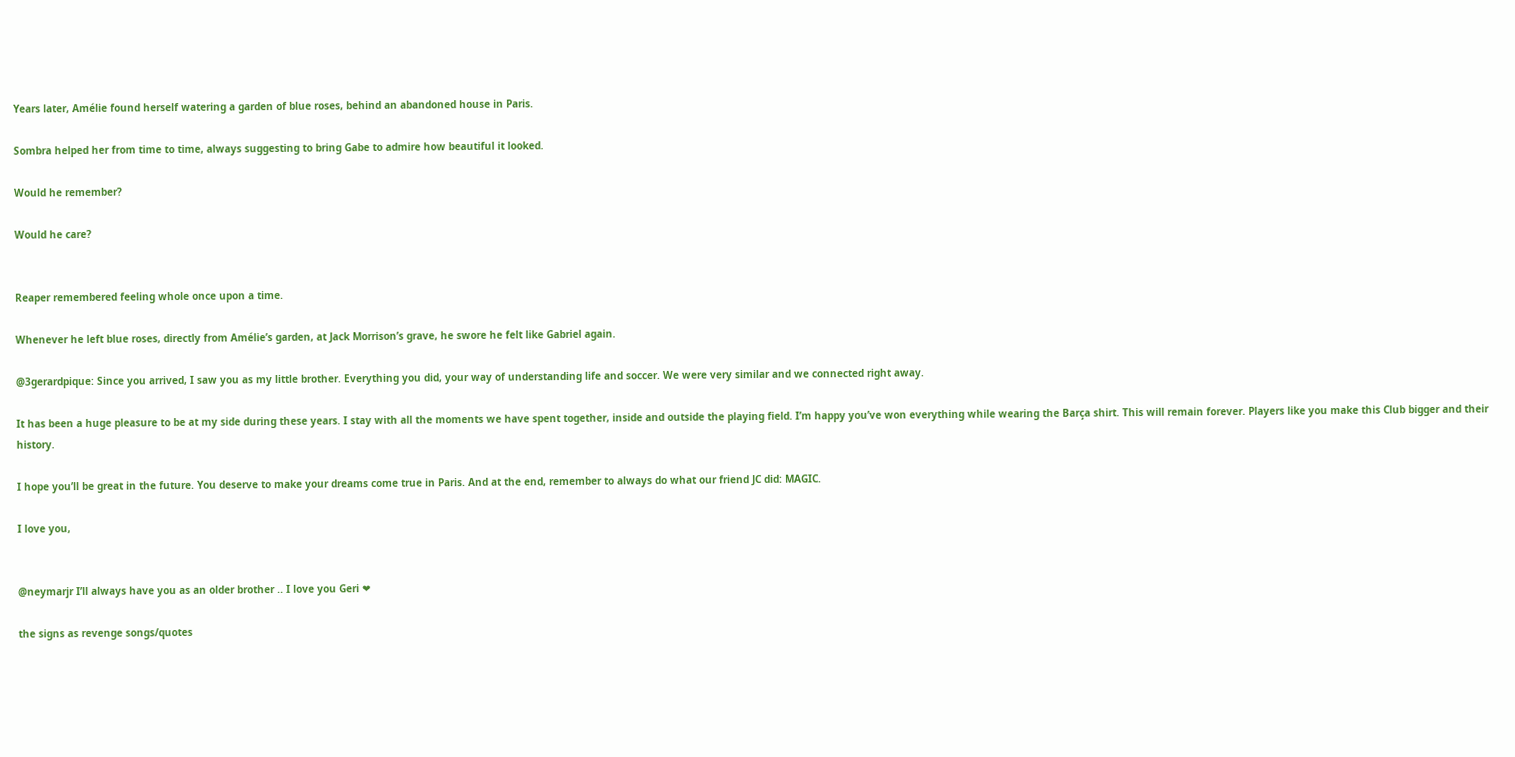Years later, Amélie found herself watering a garden of blue roses, behind an abandoned house in Paris.

Sombra helped her from time to time, always suggesting to bring Gabe to admire how beautiful it looked.

Would he remember?

Would he care?


Reaper remembered feeling whole once upon a time.

Whenever he left blue roses, directly from Amélie’s garden, at Jack Morrison’s grave, he swore he felt like Gabriel again.

@3gerardpique: Since you arrived, I saw you as my little brother. Everything you did, your way of understanding life and soccer. We were very similar and we connected right away.

It has been a huge pleasure to be at my side during these years. I stay with all the moments we have spent together, inside and outside the playing field. I’m happy you’ve won everything while wearing the Barça shirt. This will remain forever. Players like you make this Club bigger and their history.

I hope you’ll be great in the future. You deserve to make your dreams come true in Paris. And at the end, remember to always do what our friend JC did: MAGIC.

I love you,


@neymarjr I’ll always have you as an older brother .. I love you Geri ❤

the signs as revenge songs/quotes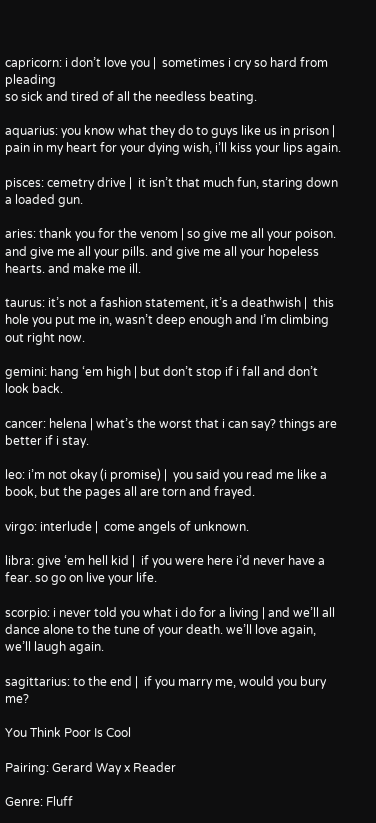capricorn: i don’t love you |  sometimes i cry so hard from pleading
so sick and tired of all the needless beating.

aquarius: you know what they do to guys like us in prison | pain in my heart for your dying wish, i’ll kiss your lips again.

pisces: cemetry drive |  it isn’t that much fun, staring down a loaded gun.

aries: thank you for the venom | so give me all your poison.
and give me all your pills. and give me all your hopeless hearts. and make me ill.

taurus: it’s not a fashion statement, it’s a deathwish |  this hole you put me in, wasn’t deep enough and I’m climbing out right now.

gemini: hang ‘em high | but don’t stop if i fall and don’t look back.

cancer: helena | what’s the worst that i can say? things are better if i stay.

leo: i’m not okay (i promise) |  you said you read me like a book, but the pages all are torn and frayed.

virgo: interlude |  come angels of unknown.

libra: give ‘em hell kid |  if you were here i’d never have a fear. so go on live your life.

scorpio: i never told you what i do for a living | and we’ll all dance alone to the tune of your death. we’ll love again, we’ll laugh again.

sagittarius: to the end |  if you marry me, would you bury me?

You Think Poor Is Cool

Pairing: Gerard Way x Reader

Genre: Fluff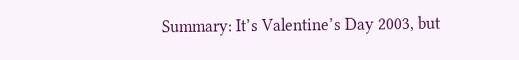Summary: It’s Valentine’s Day 2003, but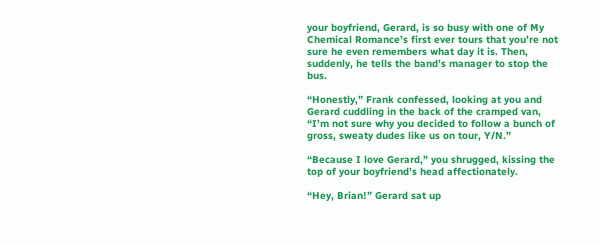your boyfriend, Gerard, is so busy with one of My Chemical Romance’s first ever tours that you’re not sure he even remembers what day it is. Then, suddenly, he tells the band’s manager to stop the bus.

“Honestly,” Frank confessed, looking at you and Gerard cuddling in the back of the cramped van, “I’m not sure why you decided to follow a bunch of gross, sweaty dudes like us on tour, Y/N.”

“Because I love Gerard,” you shrugged, kissing the top of your boyfriend’s head affectionately.

“Hey, Brian!” Gerard sat up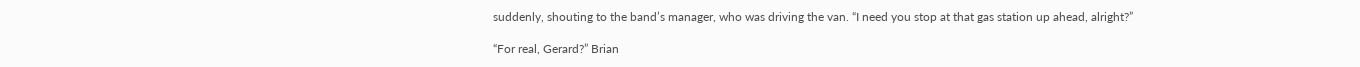suddenly, shouting to the band’s manager, who was driving the van. “I need you stop at that gas station up ahead, alright?”

“For real, Gerard?” Brian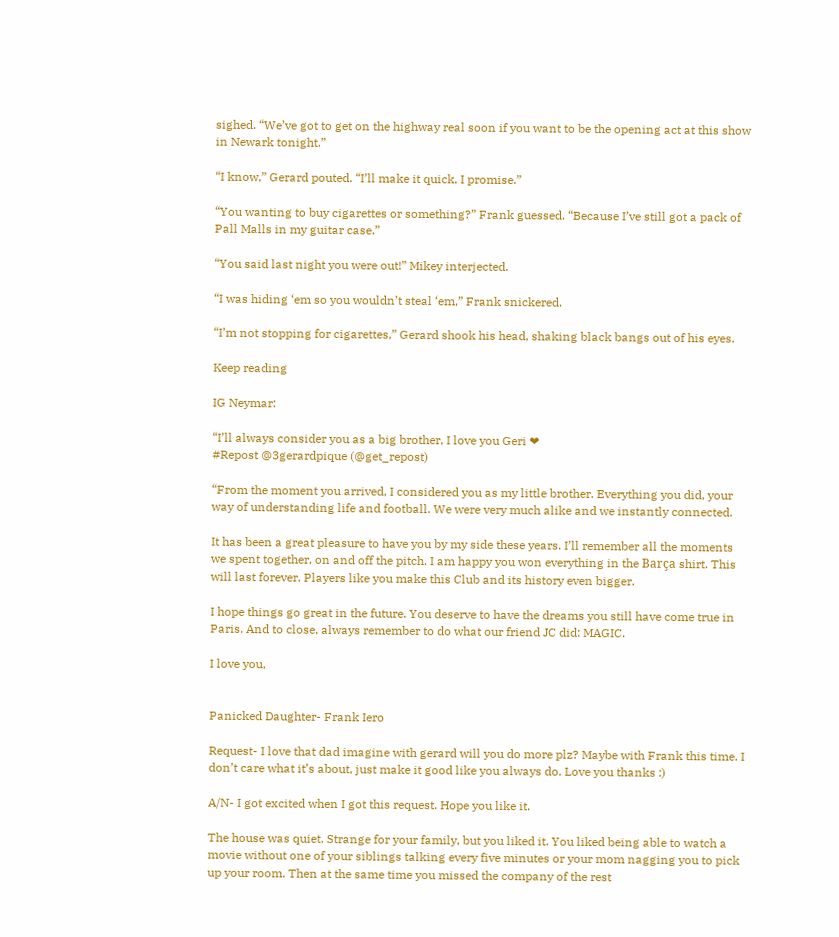sighed. “We’ve got to get on the highway real soon if you want to be the opening act at this show in Newark tonight.”

“I know,” Gerard pouted. “I’ll make it quick, I promise.”

“You wanting to buy cigarettes or something?” Frank guessed. “Because I’ve still got a pack of Pall Malls in my guitar case.”

“You said last night you were out!” Mikey interjected.

“I was hiding ‘em so you wouldn’t steal ‘em,” Frank snickered.

“I’m not stopping for cigarettes,” Gerard shook his head, shaking black bangs out of his eyes.

Keep reading

IG Neymar:

“I’ll always consider you as a big brother, I love you Geri ❤
#Repost @3gerardpique (@get_repost)

“From the moment you arrived, I considered you as my little brother. Everything you did, your way of understanding life and football. We were very much alike and we instantly connected.

It has been a great pleasure to have you by my side these years. I’ll remember all the moments we spent together, on and off the pitch. I am happy you won everything in the Barça shirt. This will last forever. Players like you make this Club and its history even bigger.

I hope things go great in the future. You deserve to have the dreams you still have come true in Paris. And to close, always remember to do what our friend JC did: MAGIC.

I love you,


Panicked Daughter- Frank Iero

Request- I love that dad imagine with gerard will you do more plz? Maybe with Frank this time. I don’t care what it’s about, just make it good like you always do. Love you thanks :)

A/N- I got excited when I got this request. Hope you like it.

The house was quiet. Strange for your family, but you liked it. You liked being able to watch a movie without one of your siblings talking every five minutes or your mom nagging you to pick up your room. Then at the same time you missed the company of the rest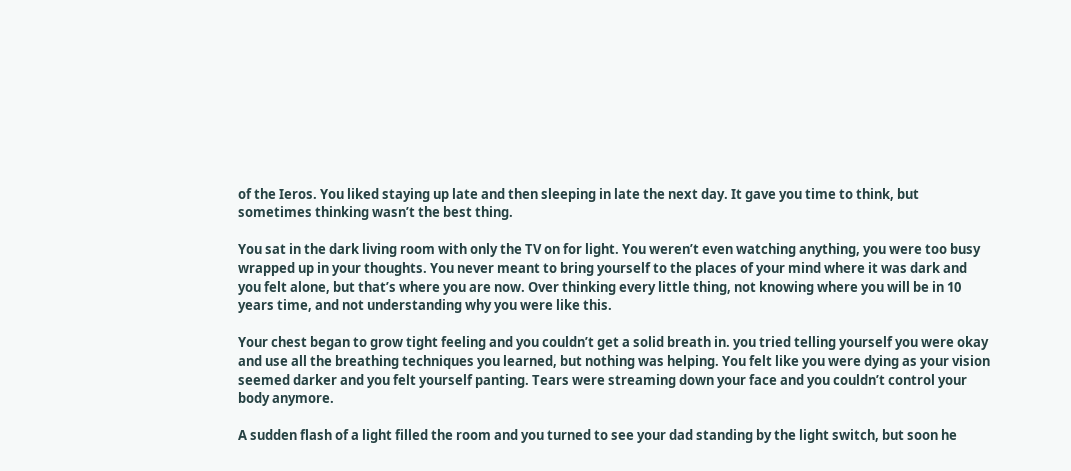of the Ieros. You liked staying up late and then sleeping in late the next day. It gave you time to think, but sometimes thinking wasn’t the best thing.

You sat in the dark living room with only the TV on for light. You weren’t even watching anything, you were too busy wrapped up in your thoughts. You never meant to bring yourself to the places of your mind where it was dark and you felt alone, but that’s where you are now. Over thinking every little thing, not knowing where you will be in 10 years time, and not understanding why you were like this.

Your chest began to grow tight feeling and you couldn’t get a solid breath in. you tried telling yourself you were okay and use all the breathing techniques you learned, but nothing was helping. You felt like you were dying as your vision seemed darker and you felt yourself panting. Tears were streaming down your face and you couldn’t control your body anymore.

A sudden flash of a light filled the room and you turned to see your dad standing by the light switch, but soon he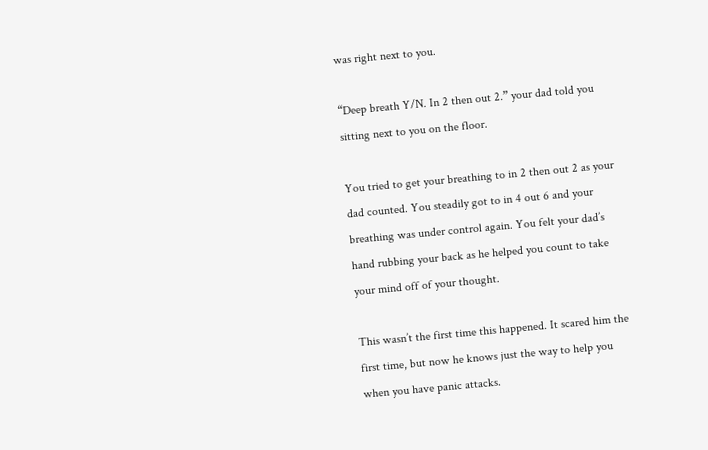was right next to you.

“Deep breath Y/N. In 2 then out 2.” your dad told you sitting next to you on the floor.

You tried to get your breathing to in 2 then out 2 as your dad counted. You steadily got to in 4 out 6 and your breathing was under control again. You felt your dad’s hand rubbing your back as he helped you count to take your mind off of your thought.

This wasn’t the first time this happened. It scared him the first time, but now he knows just the way to help you when you have panic attacks.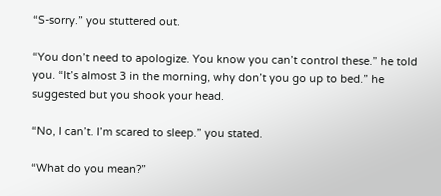“S-sorry.” you stuttered out.

“You don’t need to apologize. You know you can’t control these.” he told you. “It’s almost 3 in the morning, why don’t you go up to bed.” he suggested but you shook your head.

“No, I can’t. I’m scared to sleep.” you stated.

“What do you mean?”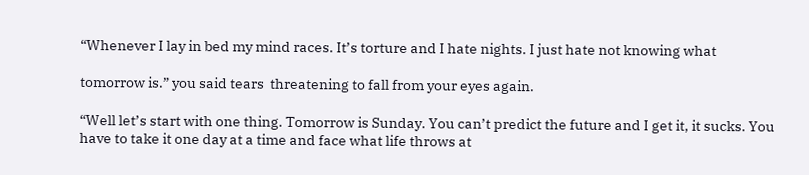“Whenever I lay in bed my mind races. It’s torture and I hate nights. I just hate not knowing what

tomorrow is.” you said tears  threatening to fall from your eyes again.

“Well let’s start with one thing. Tomorrow is Sunday. You can’t predict the future and I get it, it sucks. You have to take it one day at a time and face what life throws at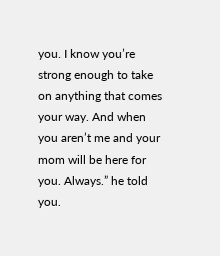you. I know you’re strong enough to take on anything that comes your way. And when you aren’t me and your mom will be here for you. Always.” he told you.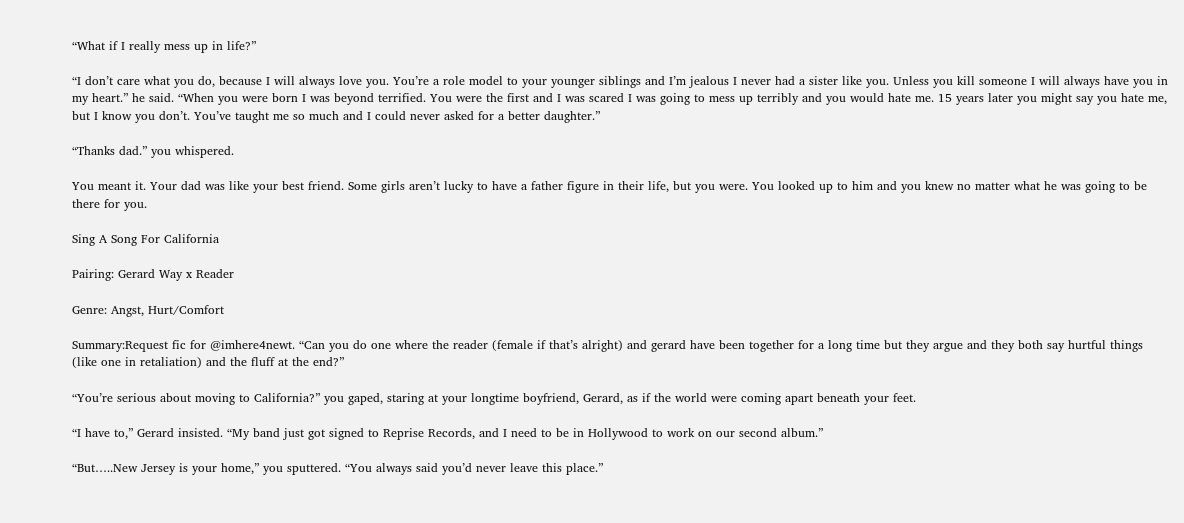“What if I really mess up in life?”

“I don’t care what you do, because I will always love you. You’re a role model to your younger siblings and I’m jealous I never had a sister like you. Unless you kill someone I will always have you in my heart.” he said. “When you were born I was beyond terrified. You were the first and I was scared I was going to mess up terribly and you would hate me. 15 years later you might say you hate me, but I know you don’t. You’ve taught me so much and I could never asked for a better daughter.”

“Thanks dad.” you whispered.

You meant it. Your dad was like your best friend. Some girls aren’t lucky to have a father figure in their life, but you were. You looked up to him and you knew no matter what he was going to be there for you.

Sing A Song For California

Pairing: Gerard Way x Reader

Genre: Angst, Hurt/Comfort

Summary:Request fic for @imhere4newt. “Can you do one where the reader (female if that’s alright) and gerard have been together for a long time but they argue and they both say hurtful things (like one in retaliation) and the fluff at the end?”

“You’re serious about moving to California?” you gaped, staring at your longtime boyfriend, Gerard, as if the world were coming apart beneath your feet.

“I have to,” Gerard insisted. “My band just got signed to Reprise Records, and I need to be in Hollywood to work on our second album.”

“But…..New Jersey is your home,” you sputtered. “You always said you’d never leave this place.”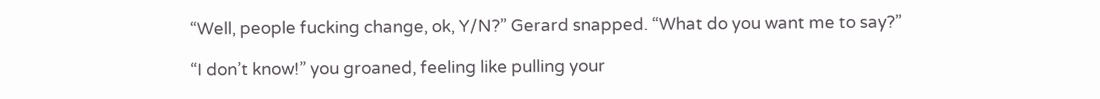“Well, people fucking change, ok, Y/N?” Gerard snapped. “What do you want me to say?”

“I don’t know!” you groaned, feeling like pulling your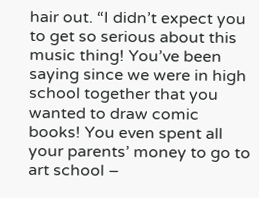hair out. “I didn’t expect you to get so serious about this music thing! You’ve been saying since we were in high school together that you wanted to draw comic books! You even spent all your parents’ money to go to art school –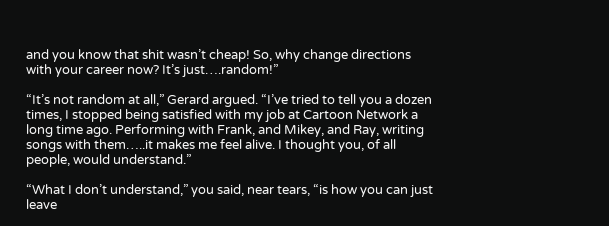and you know that shit wasn’t cheap! So, why change directions with your career now? It’s just….random!”

“It’s not random at all,” Gerard argued. “I’ve tried to tell you a dozen times, I stopped being satisfied with my job at Cartoon Network a long time ago. Performing with Frank, and Mikey, and Ray, writing songs with them…..it makes me feel alive. I thought you, of all people, would understand.”

“What I don’t understand,” you said, near tears, “is how you can just leave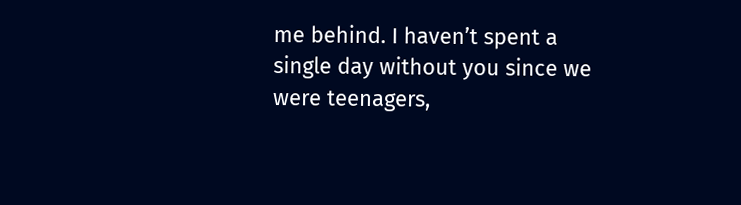me behind. I haven’t spent a single day without you since we were teenagers,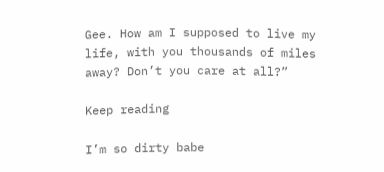Gee. How am I supposed to live my life, with you thousands of miles away? Don’t you care at all?”

Keep reading

I’m so dirty babe